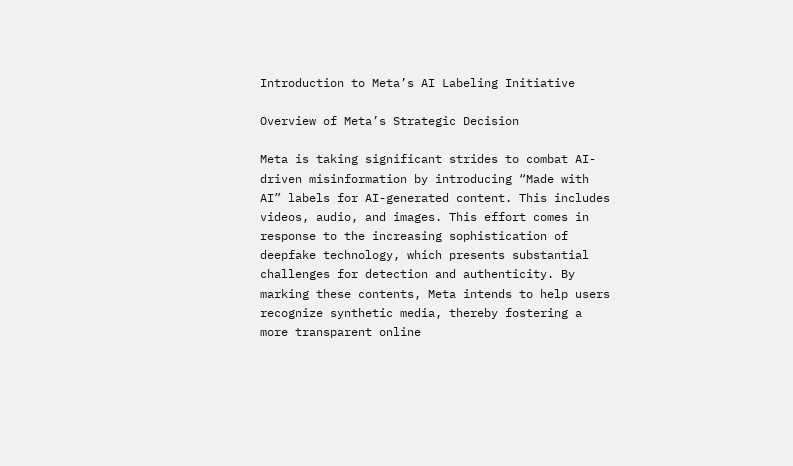Introduction to Meta’s AI Labeling Initiative

Overview of Meta’s Strategic Decision

Meta is taking significant strides to combat AI-driven misinformation by introducing “Made with AI” labels for AI-generated content. This includes videos, audio, and images. This effort comes in response to the increasing sophistication of deepfake technology, which presents substantial challenges for detection and authenticity. By marking these contents, Meta intends to help users recognize synthetic media, thereby fostering a more transparent online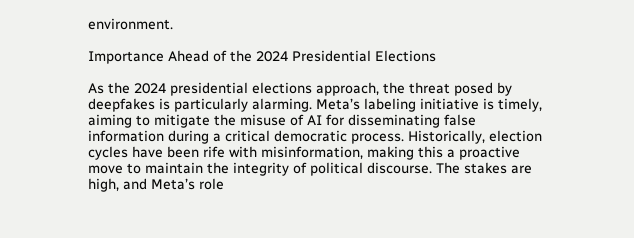environment.

Importance Ahead of the 2024 Presidential Elections

As the 2024 presidential elections approach, the threat posed by deepfakes is particularly alarming. Meta’s labeling initiative is timely, aiming to mitigate the misuse of AI for disseminating false information during a critical democratic process. Historically, election cycles have been rife with misinformation, making this a proactive move to maintain the integrity of political discourse. The stakes are high, and Meta’s role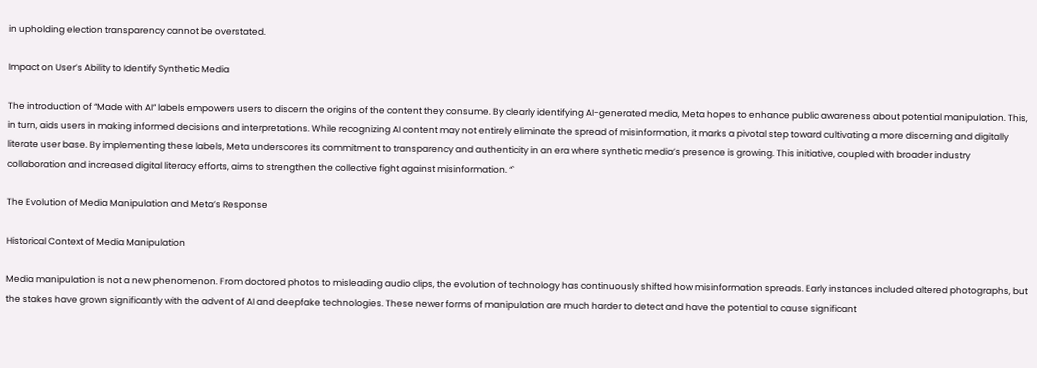in upholding election transparency cannot be overstated.

Impact on User’s Ability to Identify Synthetic Media

The introduction of “Made with AI” labels empowers users to discern the origins of the content they consume. By clearly identifying AI-generated media, Meta hopes to enhance public awareness about potential manipulation. This, in turn, aids users in making informed decisions and interpretations. While recognizing AI content may not entirely eliminate the spread of misinformation, it marks a pivotal step toward cultivating a more discerning and digitally literate user base. By implementing these labels, Meta underscores its commitment to transparency and authenticity in an era where synthetic media’s presence is growing. This initiative, coupled with broader industry collaboration and increased digital literacy efforts, aims to strengthen the collective fight against misinformation. “`

The Evolution of Media Manipulation and Meta’s Response

Historical Context of Media Manipulation

Media manipulation is not a new phenomenon. From doctored photos to misleading audio clips, the evolution of technology has continuously shifted how misinformation spreads. Early instances included altered photographs, but the stakes have grown significantly with the advent of AI and deepfake technologies. These newer forms of manipulation are much harder to detect and have the potential to cause significant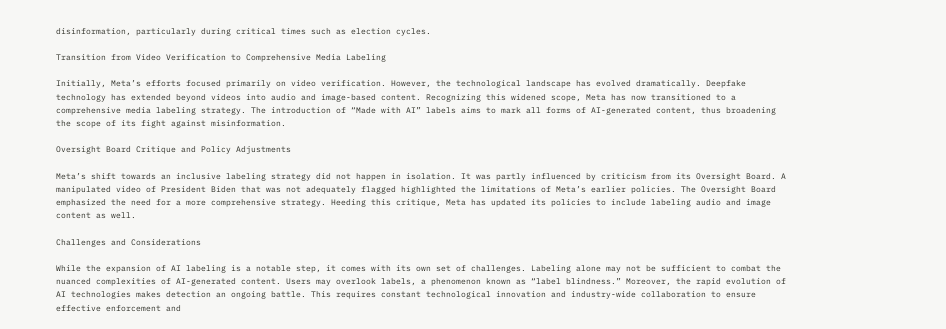disinformation, particularly during critical times such as election cycles.

Transition from Video Verification to Comprehensive Media Labeling

Initially, Meta’s efforts focused primarily on video verification. However, the technological landscape has evolved dramatically. Deepfake technology has extended beyond videos into audio and image-based content. Recognizing this widened scope, Meta has now transitioned to a comprehensive media labeling strategy. The introduction of “Made with AI” labels aims to mark all forms of AI-generated content, thus broadening the scope of its fight against misinformation.

Oversight Board Critique and Policy Adjustments

Meta’s shift towards an inclusive labeling strategy did not happen in isolation. It was partly influenced by criticism from its Oversight Board. A manipulated video of President Biden that was not adequately flagged highlighted the limitations of Meta’s earlier policies. The Oversight Board emphasized the need for a more comprehensive strategy. Heeding this critique, Meta has updated its policies to include labeling audio and image content as well.

Challenges and Considerations

While the expansion of AI labeling is a notable step, it comes with its own set of challenges. Labeling alone may not be sufficient to combat the nuanced complexities of AI-generated content. Users may overlook labels, a phenomenon known as “label blindness.” Moreover, the rapid evolution of AI technologies makes detection an ongoing battle. This requires constant technological innovation and industry-wide collaboration to ensure effective enforcement and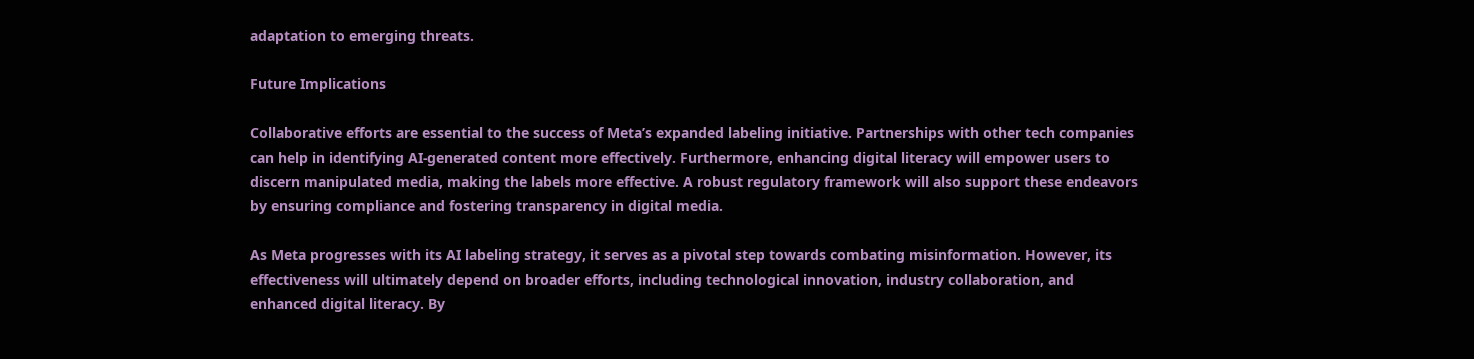adaptation to emerging threats.

Future Implications

Collaborative efforts are essential to the success of Meta’s expanded labeling initiative. Partnerships with other tech companies can help in identifying AI-generated content more effectively. Furthermore, enhancing digital literacy will empower users to discern manipulated media, making the labels more effective. A robust regulatory framework will also support these endeavors by ensuring compliance and fostering transparency in digital media.

As Meta progresses with its AI labeling strategy, it serves as a pivotal step towards combating misinformation. However, its effectiveness will ultimately depend on broader efforts, including technological innovation, industry collaboration, and enhanced digital literacy. By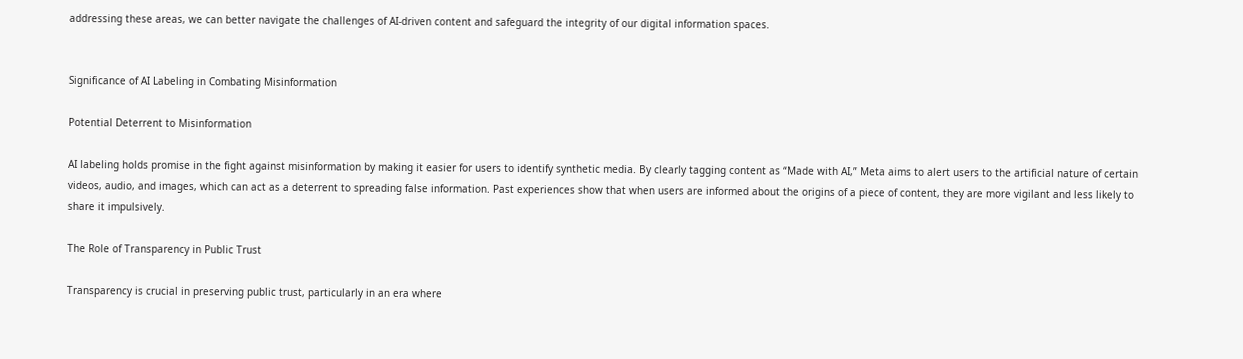addressing these areas, we can better navigate the challenges of AI-driven content and safeguard the integrity of our digital information spaces.


Significance of AI Labeling in Combating Misinformation

Potential Deterrent to Misinformation

AI labeling holds promise in the fight against misinformation by making it easier for users to identify synthetic media. By clearly tagging content as “Made with AI,” Meta aims to alert users to the artificial nature of certain videos, audio, and images, which can act as a deterrent to spreading false information. Past experiences show that when users are informed about the origins of a piece of content, they are more vigilant and less likely to share it impulsively.

The Role of Transparency in Public Trust

Transparency is crucial in preserving public trust, particularly in an era where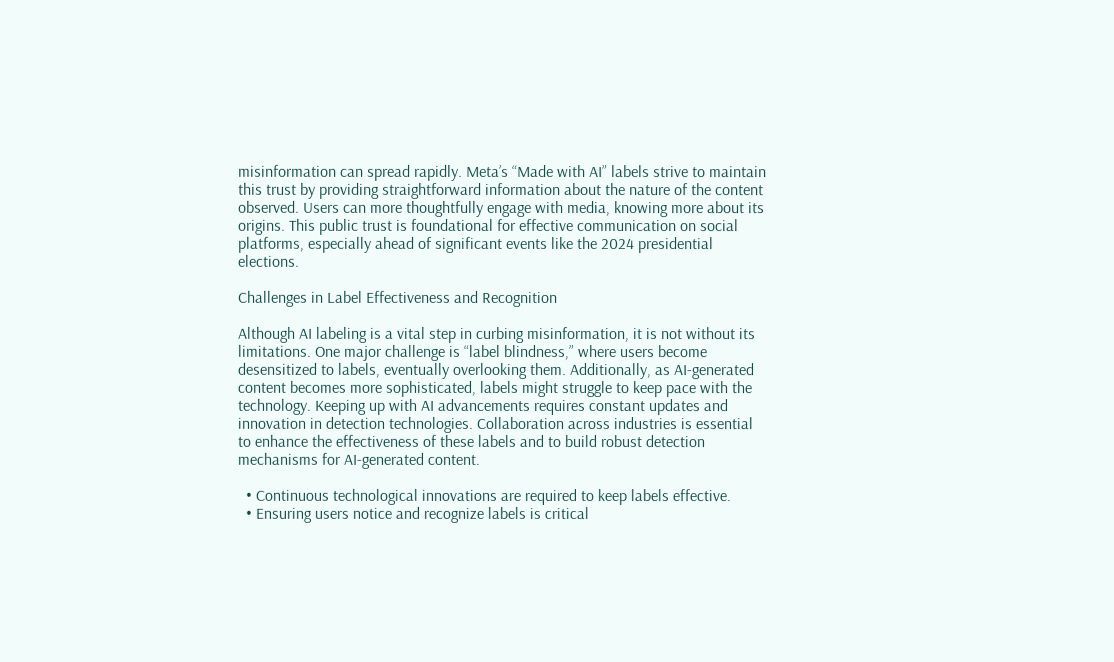misinformation can spread rapidly. Meta’s “Made with AI” labels strive to maintain this trust by providing straightforward information about the nature of the content observed. Users can more thoughtfully engage with media, knowing more about its origins. This public trust is foundational for effective communication on social platforms, especially ahead of significant events like the 2024 presidential elections.

Challenges in Label Effectiveness and Recognition

Although AI labeling is a vital step in curbing misinformation, it is not without its limitations. One major challenge is “label blindness,” where users become desensitized to labels, eventually overlooking them. Additionally, as AI-generated content becomes more sophisticated, labels might struggle to keep pace with the technology. Keeping up with AI advancements requires constant updates and innovation in detection technologies. Collaboration across industries is essential to enhance the effectiveness of these labels and to build robust detection mechanisms for AI-generated content.

  • Continuous technological innovations are required to keep labels effective.
  • Ensuring users notice and recognize labels is critical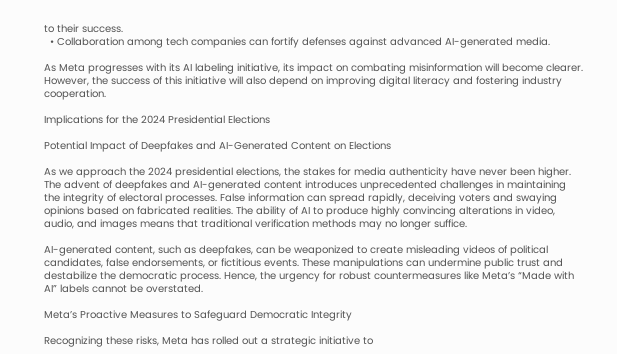to their success.
  • Collaboration among tech companies can fortify defenses against advanced AI-generated media.

As Meta progresses with its AI labeling initiative, its impact on combating misinformation will become clearer. However, the success of this initiative will also depend on improving digital literacy and fostering industry cooperation.

Implications for the 2024 Presidential Elections

Potential Impact of Deepfakes and AI-Generated Content on Elections

As we approach the 2024 presidential elections, the stakes for media authenticity have never been higher. The advent of deepfakes and AI-generated content introduces unprecedented challenges in maintaining the integrity of electoral processes. False information can spread rapidly, deceiving voters and swaying opinions based on fabricated realities. The ability of AI to produce highly convincing alterations in video, audio, and images means that traditional verification methods may no longer suffice.

AI-generated content, such as deepfakes, can be weaponized to create misleading videos of political candidates, false endorsements, or fictitious events. These manipulations can undermine public trust and destabilize the democratic process. Hence, the urgency for robust countermeasures like Meta’s “Made with AI” labels cannot be overstated.

Meta’s Proactive Measures to Safeguard Democratic Integrity

Recognizing these risks, Meta has rolled out a strategic initiative to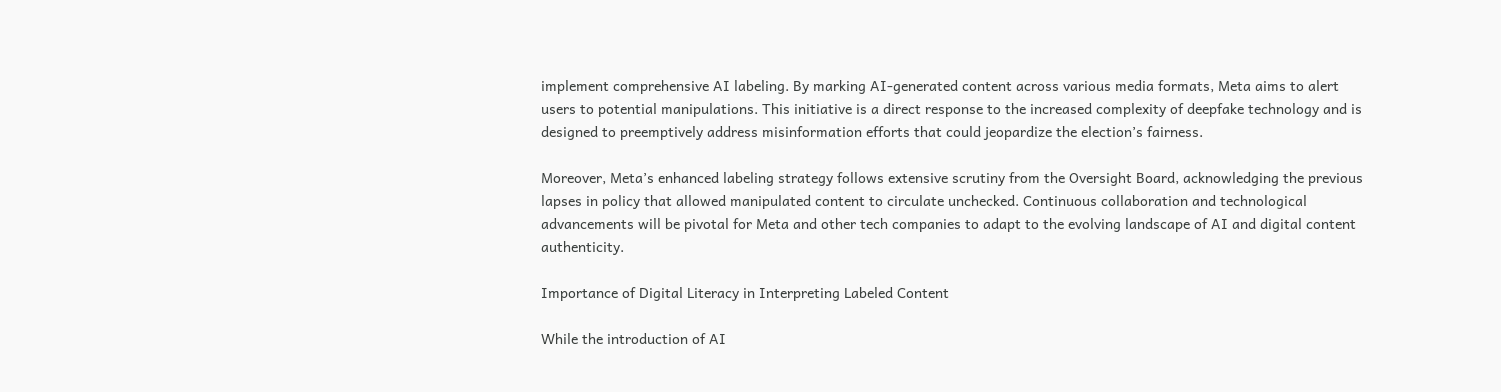implement comprehensive AI labeling. By marking AI-generated content across various media formats, Meta aims to alert users to potential manipulations. This initiative is a direct response to the increased complexity of deepfake technology and is designed to preemptively address misinformation efforts that could jeopardize the election’s fairness.

Moreover, Meta’s enhanced labeling strategy follows extensive scrutiny from the Oversight Board, acknowledging the previous lapses in policy that allowed manipulated content to circulate unchecked. Continuous collaboration and technological advancements will be pivotal for Meta and other tech companies to adapt to the evolving landscape of AI and digital content authenticity.

Importance of Digital Literacy in Interpreting Labeled Content

While the introduction of AI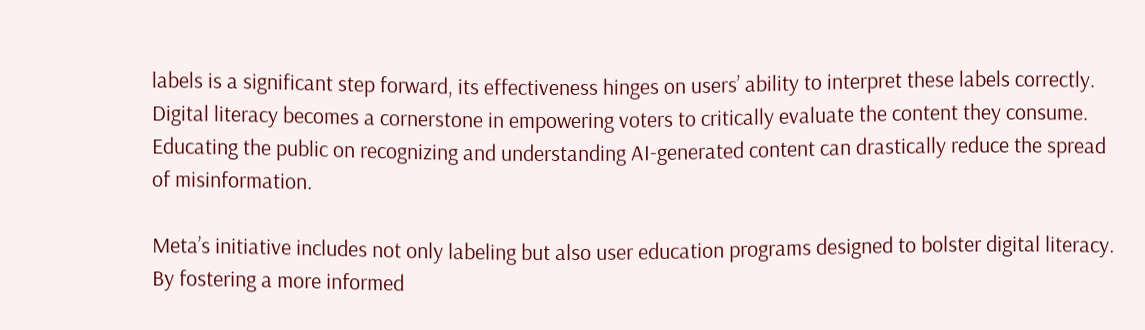labels is a significant step forward, its effectiveness hinges on users’ ability to interpret these labels correctly. Digital literacy becomes a cornerstone in empowering voters to critically evaluate the content they consume. Educating the public on recognizing and understanding AI-generated content can drastically reduce the spread of misinformation.

Meta’s initiative includes not only labeling but also user education programs designed to bolster digital literacy. By fostering a more informed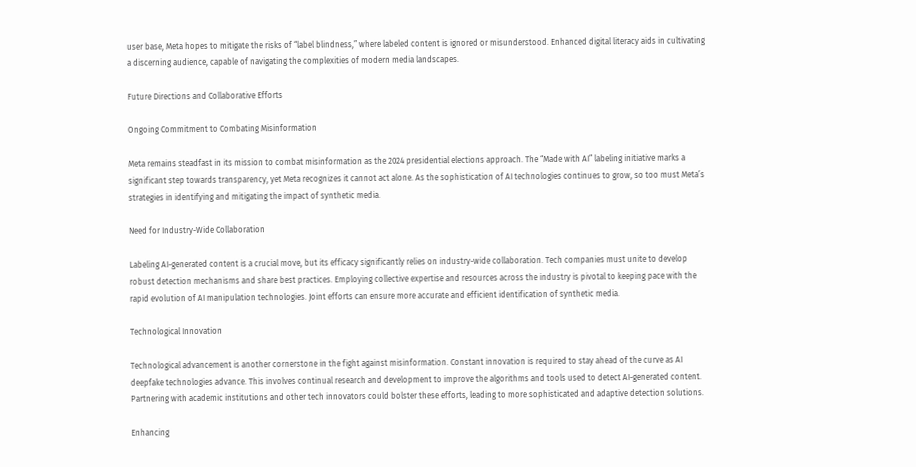user base, Meta hopes to mitigate the risks of “label blindness,” where labeled content is ignored or misunderstood. Enhanced digital literacy aids in cultivating a discerning audience, capable of navigating the complexities of modern media landscapes.

Future Directions and Collaborative Efforts

Ongoing Commitment to Combating Misinformation

Meta remains steadfast in its mission to combat misinformation as the 2024 presidential elections approach. The “Made with AI” labeling initiative marks a significant step towards transparency, yet Meta recognizes it cannot act alone. As the sophistication of AI technologies continues to grow, so too must Meta’s strategies in identifying and mitigating the impact of synthetic media.

Need for Industry-Wide Collaboration

Labeling AI-generated content is a crucial move, but its efficacy significantly relies on industry-wide collaboration. Tech companies must unite to develop robust detection mechanisms and share best practices. Employing collective expertise and resources across the industry is pivotal to keeping pace with the rapid evolution of AI manipulation technologies. Joint efforts can ensure more accurate and efficient identification of synthetic media.

Technological Innovation

Technological advancement is another cornerstone in the fight against misinformation. Constant innovation is required to stay ahead of the curve as AI deepfake technologies advance. This involves continual research and development to improve the algorithms and tools used to detect AI-generated content. Partnering with academic institutions and other tech innovators could bolster these efforts, leading to more sophisticated and adaptive detection solutions.

Enhancing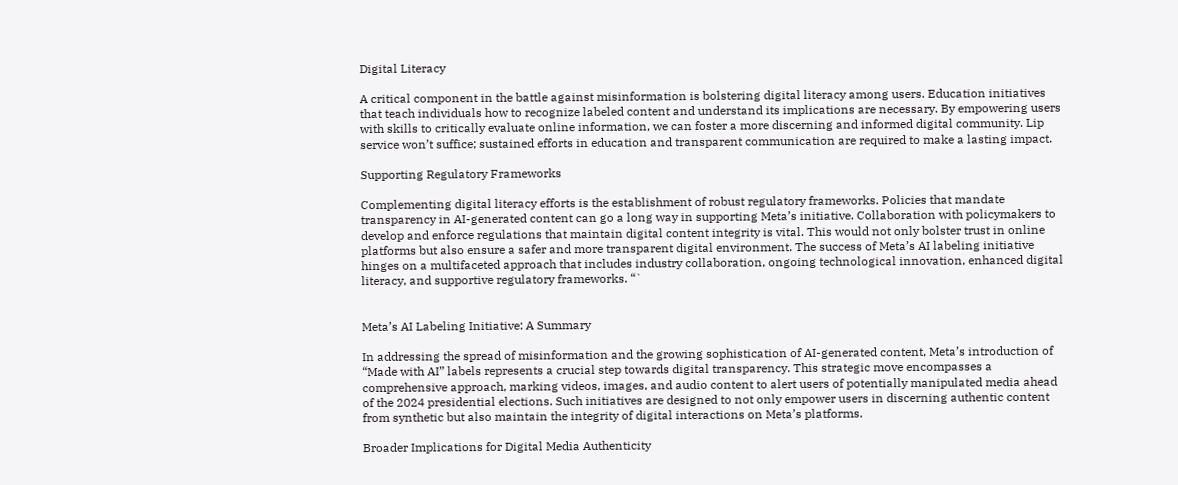Digital Literacy

A critical component in the battle against misinformation is bolstering digital literacy among users. Education initiatives that teach individuals how to recognize labeled content and understand its implications are necessary. By empowering users with skills to critically evaluate online information, we can foster a more discerning and informed digital community. Lip service won’t suffice; sustained efforts in education and transparent communication are required to make a lasting impact.

Supporting Regulatory Frameworks

Complementing digital literacy efforts is the establishment of robust regulatory frameworks. Policies that mandate transparency in AI-generated content can go a long way in supporting Meta’s initiative. Collaboration with policymakers to develop and enforce regulations that maintain digital content integrity is vital. This would not only bolster trust in online platforms but also ensure a safer and more transparent digital environment. The success of Meta’s AI labeling initiative hinges on a multifaceted approach that includes industry collaboration, ongoing technological innovation, enhanced digital literacy, and supportive regulatory frameworks. “`


Meta’s AI Labeling Initiative: A Summary

In addressing the spread of misinformation and the growing sophistication of AI-generated content, Meta’s introduction of “Made with AI” labels represents a crucial step towards digital transparency. This strategic move encompasses a comprehensive approach, marking videos, images, and audio content to alert users of potentially manipulated media ahead of the 2024 presidential elections. Such initiatives are designed to not only empower users in discerning authentic content from synthetic but also maintain the integrity of digital interactions on Meta’s platforms.

Broader Implications for Digital Media Authenticity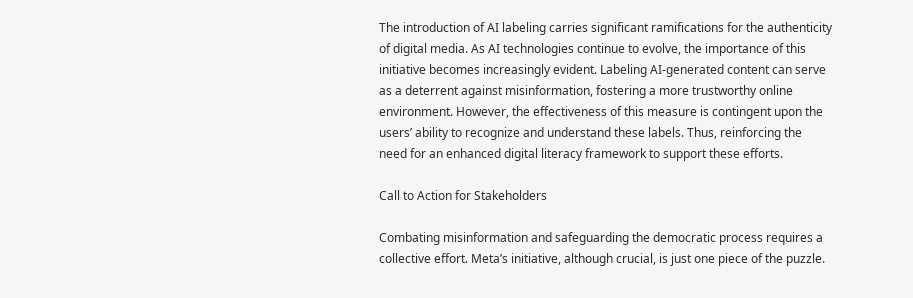The introduction of AI labeling carries significant ramifications for the authenticity of digital media. As AI technologies continue to evolve, the importance of this initiative becomes increasingly evident. Labeling AI-generated content can serve as a deterrent against misinformation, fostering a more trustworthy online environment. However, the effectiveness of this measure is contingent upon the users’ ability to recognize and understand these labels. Thus, reinforcing the need for an enhanced digital literacy framework to support these efforts.

Call to Action for Stakeholders

Combating misinformation and safeguarding the democratic process requires a collective effort. Meta’s initiative, although crucial, is just one piece of the puzzle.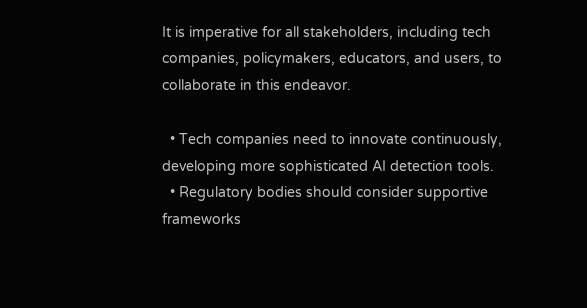It is imperative for all stakeholders, including tech companies, policymakers, educators, and users, to collaborate in this endeavor.

  • Tech companies need to innovate continuously, developing more sophisticated AI detection tools.
  • Regulatory bodies should consider supportive frameworks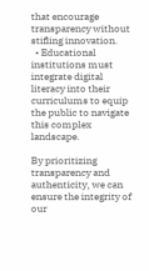that encourage transparency without stifling innovation.
  • Educational institutions must integrate digital literacy into their curriculums to equip the public to navigate this complex landscape.

By prioritizing transparency and authenticity, we can ensure the integrity of our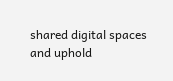shared digital spaces and uphold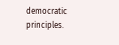democratic principles.